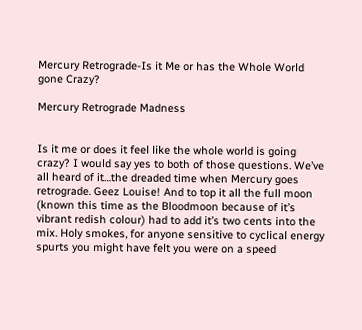Mercury Retrograde-Is it Me or has the Whole World gone Crazy?

Mercury Retrograde Madness


Is it me or does it feel like the whole world is going crazy? I would say yes to both of those questions. We’ve all heard of it…the dreaded time when Mercury goes retrograde. Geez Louise! And to top it all the full moon (known this time as the Bloodmoon because of it’s vibrant redish colour) had to add it’s two cents into the mix. Holy smokes, for anyone sensitive to cyclical energy spurts you might have felt you were on a speed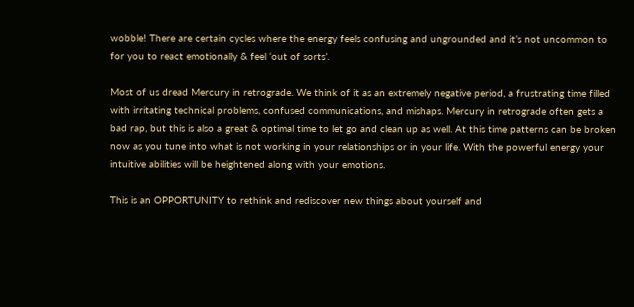wobble! There are certain cycles where the energy feels confusing and ungrounded and it’s not uncommon to for you to react emotionally & feel ‘out of sorts’.

Most of us dread Mercury in retrograde. We think of it as an extremely negative period, a frustrating time filled with irritating technical problems, confused communications, and mishaps. Mercury in retrograde often gets a bad rap, but this is also a great & optimal time to let go and clean up as well. At this time patterns can be broken now as you tune into what is not working in your relationships or in your life. With the powerful energy your intuitive abilities will be heightened along with your emotions.

This is an OPPORTUNITY to rethink and rediscover new things about yourself and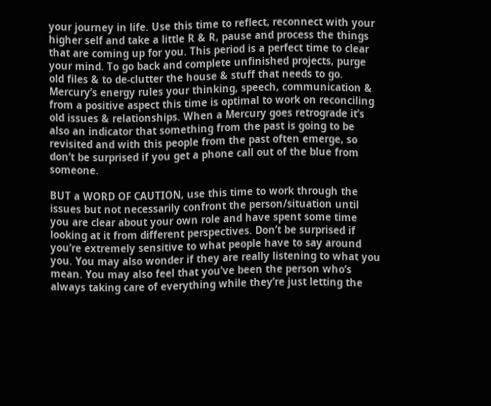your journey in life. Use this time to reflect, reconnect with your higher self and take a little R & R, pause and process the things that are coming up for you. This period is a perfect time to clear your mind. To go back and complete unfinished projects, purge old files & to de-clutter the house & stuff that needs to go. Mercury’s energy rules your thinking, speech, communication & from a positive aspect this time is optimal to work on reconciling old issues & relationships. When a Mercury goes retrograde it’s also an indicator that something from the past is going to be revisited and with this people from the past often emerge, so don’t be surprised if you get a phone call out of the blue from someone.

BUT a WORD OF CAUTION, use this time to work through the issues but not necessarily confront the person/situation until you are clear about your own role and have spent some time looking at it from different perspectives. Don’t be surprised if you’re extremely sensitive to what people have to say around you. You may also wonder if they are really listening to what you mean. You may also feel that you’ve been the person who’s always taking care of everything while they’re just letting the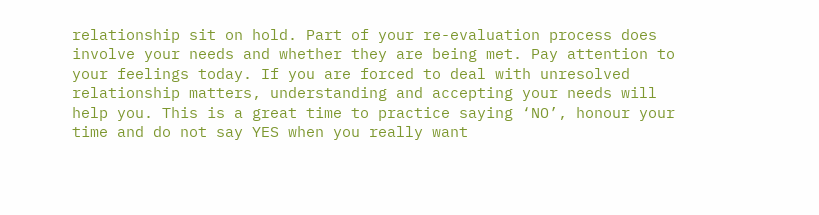relationship sit on hold. Part of your re-evaluation process does involve your needs and whether they are being met. Pay attention to your feelings today. If you are forced to deal with unresolved relationship matters, understanding and accepting your needs will help you. This is a great time to practice saying ‘NO’, honour your time and do not say YES when you really want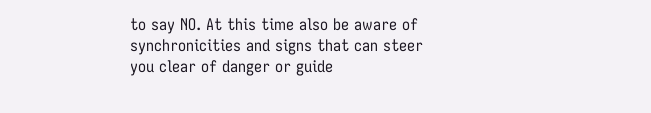to say NO. At this time also be aware of synchronicities and signs that can steer you clear of danger or guide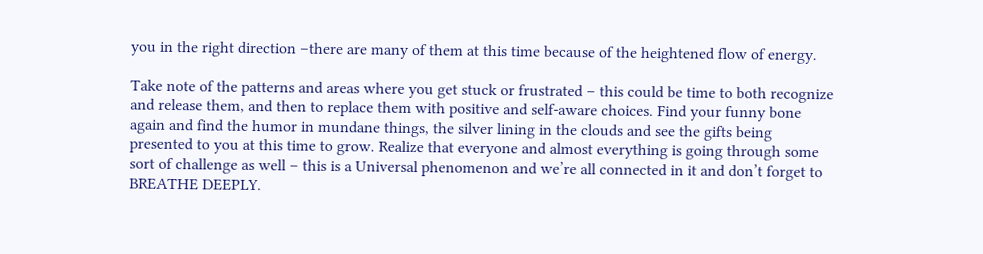you in the right direction –there are many of them at this time because of the heightened flow of energy.

Take note of the patterns and areas where you get stuck or frustrated – this could be time to both recognize and release them, and then to replace them with positive and self-aware choices. Find your funny bone again and find the humor in mundane things, the silver lining in the clouds and see the gifts being presented to you at this time to grow. Realize that everyone and almost everything is going through some sort of challenge as well – this is a Universal phenomenon and we’re all connected in it and don’t forget to BREATHE DEEPLY.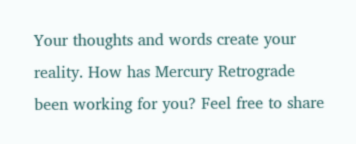Your thoughts and words create your reality. How has Mercury Retrograde been working for you? Feel free to share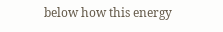below how this energy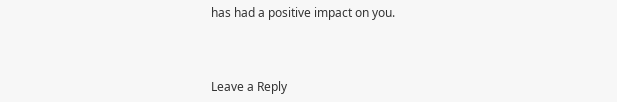has had a positive impact on you.



Leave a Reply